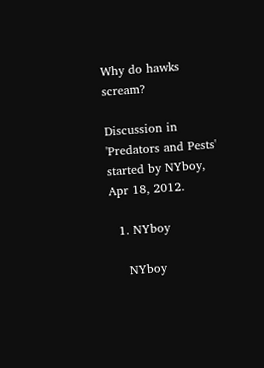Why do hawks scream?

Discussion in 'Predators and Pests' started by NYboy, Apr 18, 2012.

  1. NYboy

    NYboy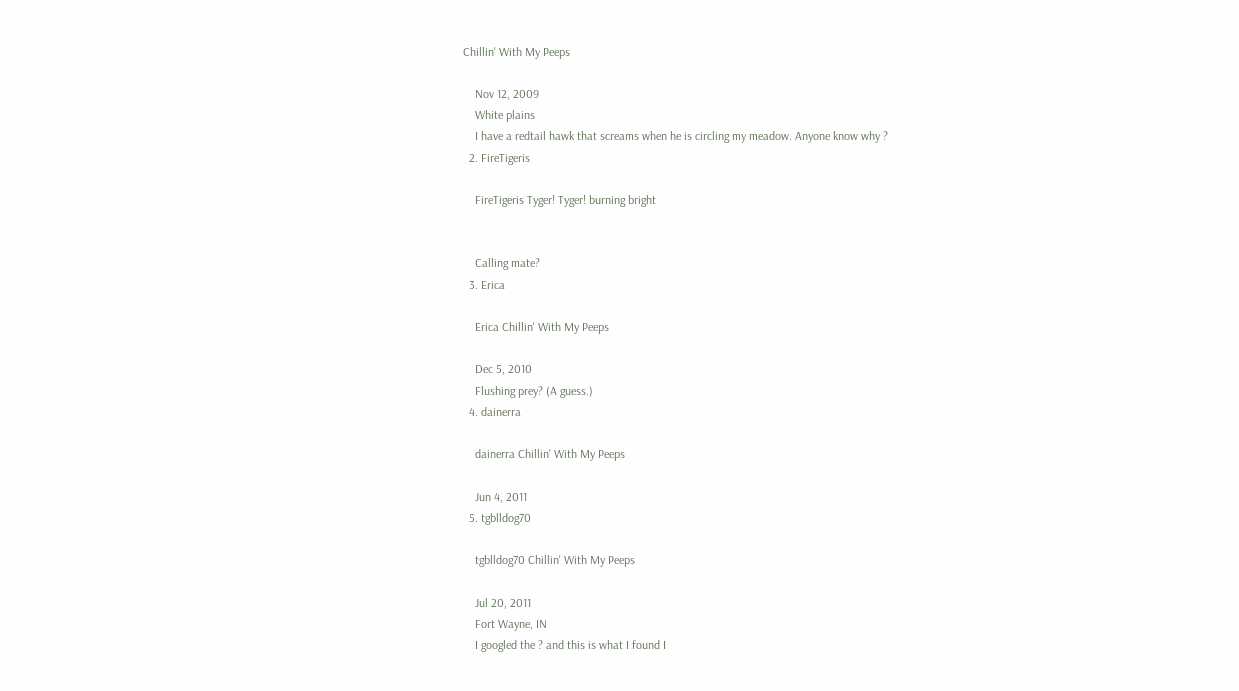Chillin' With My Peeps

    Nov 12, 2009
    White plains
    I have a redtail hawk that screams when he is circling my meadow. Anyone know why ?
  2. FireTigeris

    FireTigeris Tyger! Tyger! burning bright


    Calling mate?
  3. Erica

    Erica Chillin' With My Peeps

    Dec 5, 2010
    Flushing prey? (A guess.)
  4. dainerra

    dainerra Chillin' With My Peeps

    Jun 4, 2011
  5. tgblldog70

    tgblldog70 Chillin' With My Peeps

    Jul 20, 2011
    Fort Wayne, IN
    I googled the ? and this is what I found I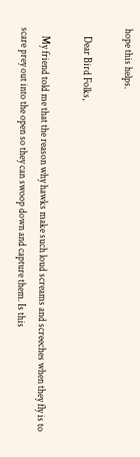hope this helps.

    Dear Bird Folks,

    My friend told me that the reason why hawks make such loud screams and screeches when they fly is to scare prey out into the open so they can swoop down and capture them. Is this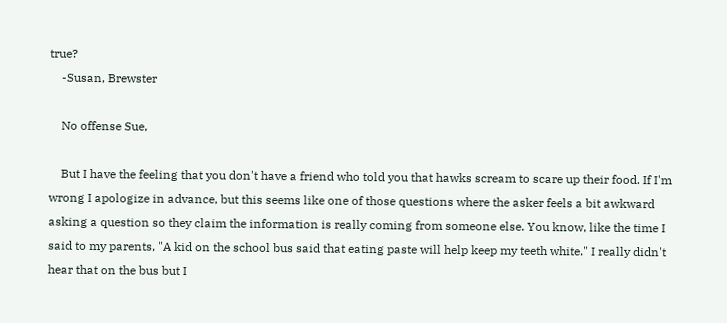true?
    -Susan, Brewster

    No offense Sue,

    But I have the feeling that you don't have a friend who told you that hawks scream to scare up their food. If I'm wrong I apologize in advance, but this seems like one of those questions where the asker feels a bit awkward asking a question so they claim the information is really coming from someone else. You know, like the time I said to my parents, "A kid on the school bus said that eating paste will help keep my teeth white." I really didn't hear that on the bus but I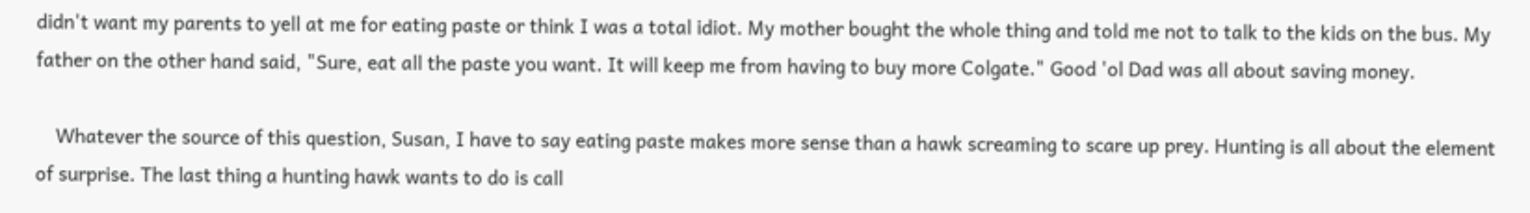didn't want my parents to yell at me for eating paste or think I was a total idiot. My mother bought the whole thing and told me not to talk to the kids on the bus. My father on the other hand said, "Sure, eat all the paste you want. It will keep me from having to buy more Colgate." Good 'ol Dad was all about saving money.

    Whatever the source of this question, Susan, I have to say eating paste makes more sense than a hawk screaming to scare up prey. Hunting is all about the element of surprise. The last thing a hunting hawk wants to do is call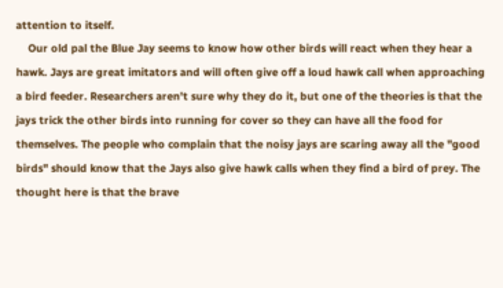attention to itself.
    Our old pal the Blue Jay seems to know how other birds will react when they hear a hawk. Jays are great imitators and will often give off a loud hawk call when approaching a bird feeder. Researchers aren't sure why they do it, but one of the theories is that the jays trick the other birds into running for cover so they can have all the food for themselves. The people who complain that the noisy jays are scaring away all the "good birds" should know that the Jays also give hawk calls when they find a bird of prey. The thought here is that the brave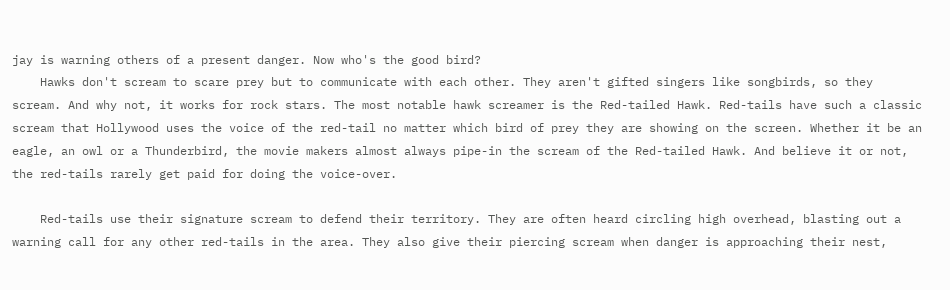jay is warning others of a present danger. Now who's the good bird?
    Hawks don't scream to scare prey but to communicate with each other. They aren't gifted singers like songbirds, so they scream. And why not, it works for rock stars. The most notable hawk screamer is the Red-tailed Hawk. Red-tails have such a classic scream that Hollywood uses the voice of the red-tail no matter which bird of prey they are showing on the screen. Whether it be an eagle, an owl or a Thunderbird, the movie makers almost always pipe-in the scream of the Red-tailed Hawk. And believe it or not, the red-tails rarely get paid for doing the voice-over.

    Red-tails use their signature scream to defend their territory. They are often heard circling high overhead, blasting out a warning call for any other red-tails in the area. They also give their piercing scream when danger is approaching their nest,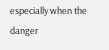especially when the danger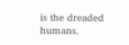is the dreaded humans.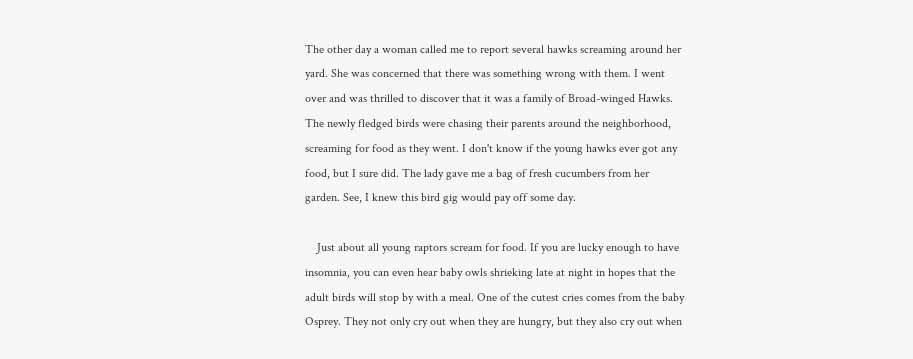The other day a woman called me to report several hawks screaming around her yard. She was concerned that there was something wrong with them. I went over and was thrilled to discover that it was a family of Broad-winged Hawks. The newly fledged birds were chasing their parents around the neighborhood, screaming for food as they went. I don't know if the young hawks ever got any food, but I sure did. The lady gave me a bag of fresh cucumbers from her garden. See, I knew this bird gig would pay off some day.

    Just about all young raptors scream for food. If you are lucky enough to have insomnia, you can even hear baby owls shrieking late at night in hopes that the adult birds will stop by with a meal. One of the cutest cries comes from the baby Osprey. They not only cry out when they are hungry, but they also cry out when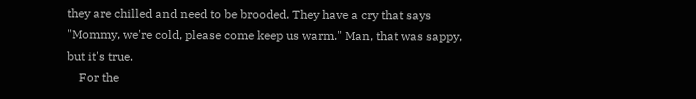they are chilled and need to be brooded. They have a cry that says "Mommy, we're cold, please come keep us warm." Man, that was sappy, but it's true.
    For the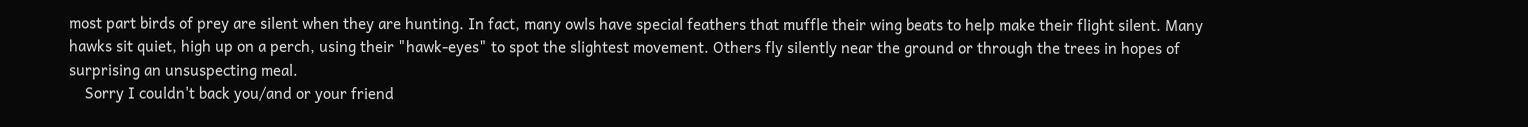most part birds of prey are silent when they are hunting. In fact, many owls have special feathers that muffle their wing beats to help make their flight silent. Many hawks sit quiet, high up on a perch, using their "hawk-eyes" to spot the slightest movement. Others fly silently near the ground or through the trees in hopes of surprising an unsuspecting meal.
    Sorry I couldn't back you/and or your friend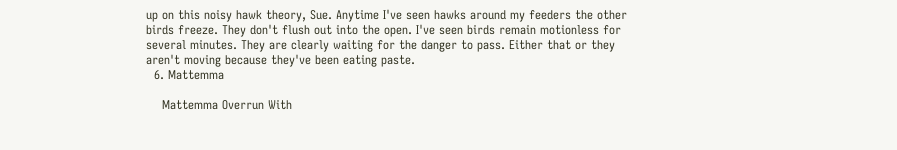up on this noisy hawk theory, Sue. Anytime I've seen hawks around my feeders the other birds freeze. They don't flush out into the open. I've seen birds remain motionless for several minutes. They are clearly waiting for the danger to pass. Either that or they aren't moving because they've been eating paste.
  6. Mattemma

    Mattemma Overrun With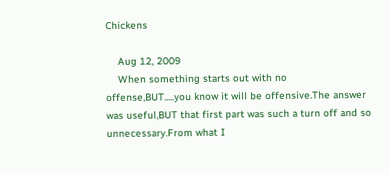Chickens

    Aug 12, 2009
    When something starts out with no offense,BUT.....you know it will be offensive.The answer was useful,BUT that first part was such a turn off and so unnecessary.From what I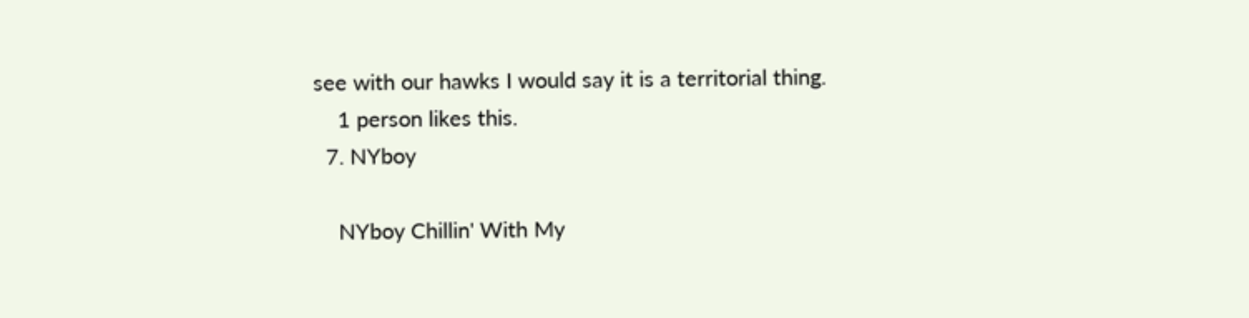see with our hawks I would say it is a territorial thing.
    1 person likes this.
  7. NYboy

    NYboy Chillin' With My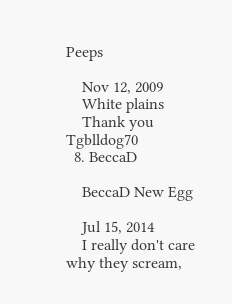Peeps

    Nov 12, 2009
    White plains
    Thank you Tgblldog70
  8. BeccaD

    BeccaD New Egg

    Jul 15, 2014
    I really don't care why they scream,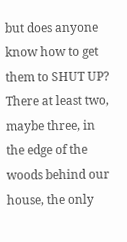but does anyone know how to get them to SHUT UP? There at least two, maybe three, in the edge of the woods behind our house, the only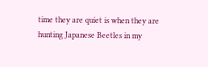time they are quiet is when they are hunting Japanese Beetles in my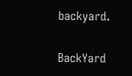backyard.

BackYard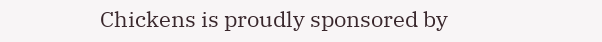Chickens is proudly sponsored by